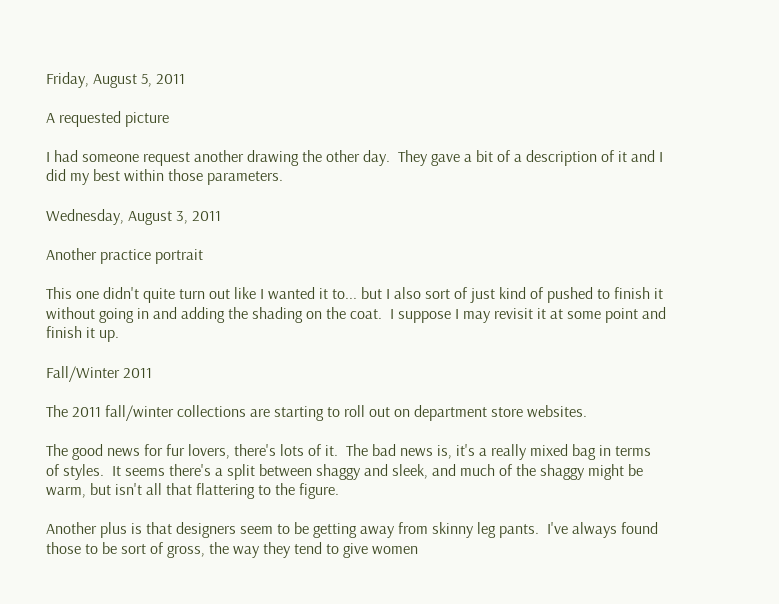Friday, August 5, 2011

A requested picture

I had someone request another drawing the other day.  They gave a bit of a description of it and I did my best within those parameters.

Wednesday, August 3, 2011

Another practice portrait

This one didn't quite turn out like I wanted it to... but I also sort of just kind of pushed to finish it without going in and adding the shading on the coat.  I suppose I may revisit it at some point and finish it up.

Fall/Winter 2011

The 2011 fall/winter collections are starting to roll out on department store websites.

The good news for fur lovers, there's lots of it.  The bad news is, it's a really mixed bag in terms of styles.  It seems there's a split between shaggy and sleek, and much of the shaggy might be warm, but isn't all that flattering to the figure.

Another plus is that designers seem to be getting away from skinny leg pants.  I've always found those to be sort of gross, the way they tend to give women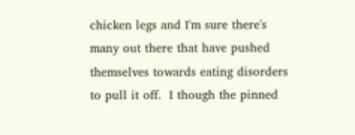chicken legs and I'm sure there's many out there that have pushed themselves towards eating disorders to pull it off.  I though the pinned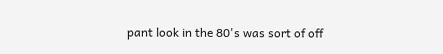pant look in the 80's was sort of off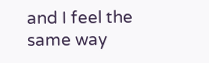and I feel the same way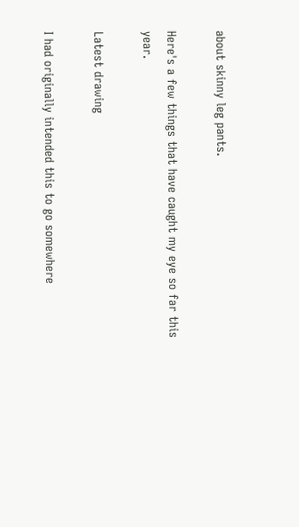about skinny leg pants.

Here's a few things that have caught my eye so far this year.

Latest drawing

I had originally intended this to go somewhere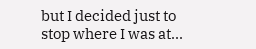but I decided just to stop where I was at...